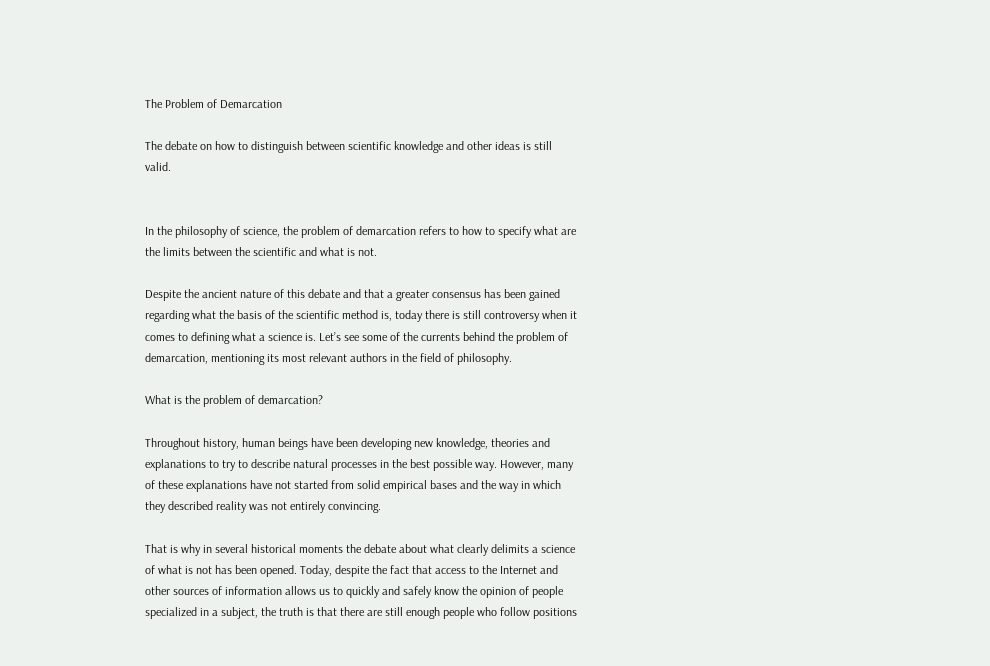The Problem of Demarcation

The debate on how to distinguish between scientific knowledge and other ideas is still valid.


In the philosophy of science, the problem of demarcation refers to how to specify what are the limits between the scientific and what is not.

Despite the ancient nature of this debate and that a greater consensus has been gained regarding what the basis of the scientific method is, today there is still controversy when it comes to defining what a science is. Let’s see some of the currents behind the problem of demarcation, mentioning its most relevant authors in the field of philosophy.

What is the problem of demarcation?

Throughout history, human beings have been developing new knowledge, theories and explanations to try to describe natural processes in the best possible way. However, many of these explanations have not started from solid empirical bases and the way in which they described reality was not entirely convincing.

That is why in several historical moments the debate about what clearly delimits a science of what is not has been opened. Today, despite the fact that access to the Internet and other sources of information allows us to quickly and safely know the opinion of people specialized in a subject, the truth is that there are still enough people who follow positions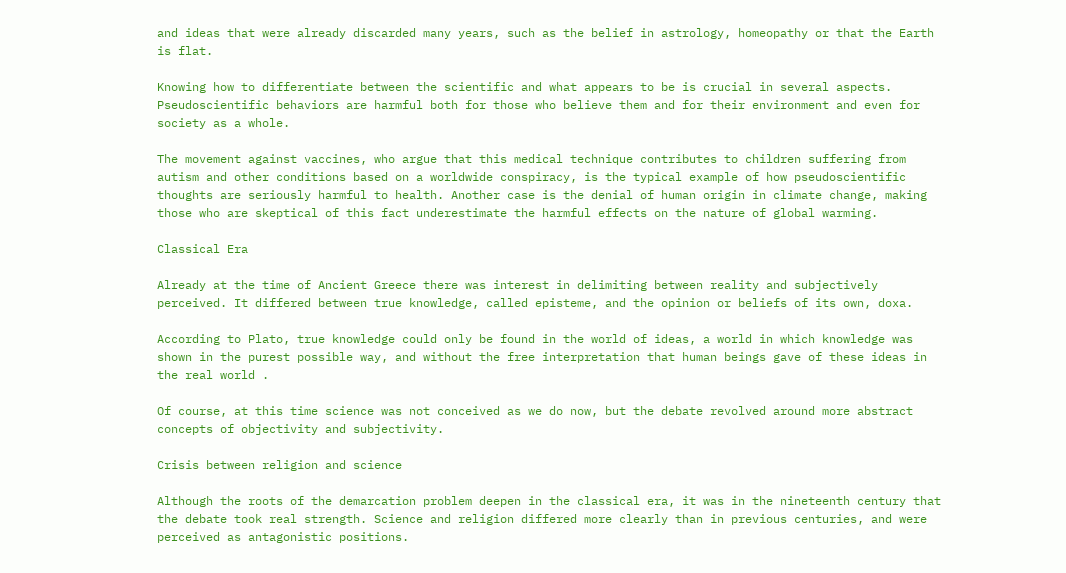and ideas that were already discarded many years, such as the belief in astrology, homeopathy or that the Earth is flat.

Knowing how to differentiate between the scientific and what appears to be is crucial in several aspects. Pseudoscientific behaviors are harmful both for those who believe them and for their environment and even for society as a whole.

The movement against vaccines, who argue that this medical technique contributes to children suffering from autism and other conditions based on a worldwide conspiracy, is the typical example of how pseudoscientific thoughts are seriously harmful to health. Another case is the denial of human origin in climate change, making those who are skeptical of this fact underestimate the harmful effects on the nature of global warming.

Classical Era

Already at the time of Ancient Greece there was interest in delimiting between reality and subjectively perceived. It differed between true knowledge, called episteme, and the opinion or beliefs of its own, doxa.

According to Plato, true knowledge could only be found in the world of ideas, a world in which knowledge was shown in the purest possible way, and without the free interpretation that human beings gave of these ideas in the real world .

Of course, at this time science was not conceived as we do now, but the debate revolved around more abstract concepts of objectivity and subjectivity.

Crisis between religion and science

Although the roots of the demarcation problem deepen in the classical era, it was in the nineteenth century that the debate took real strength. Science and religion differed more clearly than in previous centuries, and were perceived as antagonistic positions.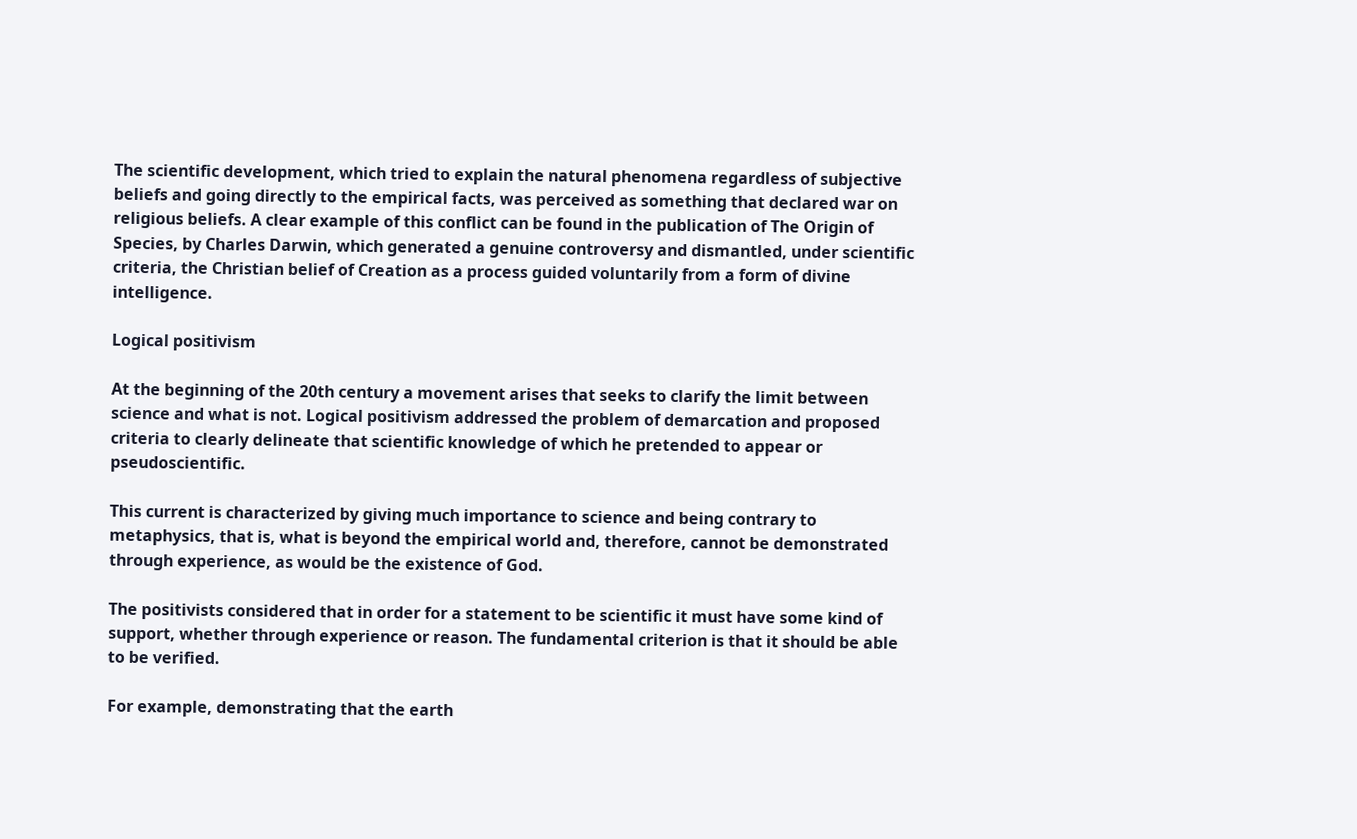The scientific development, which tried to explain the natural phenomena regardless of subjective beliefs and going directly to the empirical facts, was perceived as something that declared war on religious beliefs. A clear example of this conflict can be found in the publication of The Origin of Species, by Charles Darwin, which generated a genuine controversy and dismantled, under scientific criteria, the Christian belief of Creation as a process guided voluntarily from a form of divine intelligence.

Logical positivism

At the beginning of the 20th century a movement arises that seeks to clarify the limit between science and what is not. Logical positivism addressed the problem of demarcation and proposed criteria to clearly delineate that scientific knowledge of which he pretended to appear or pseudoscientific.

This current is characterized by giving much importance to science and being contrary to metaphysics, that is, what is beyond the empirical world and, therefore, cannot be demonstrated through experience, as would be the existence of God.

The positivists considered that in order for a statement to be scientific it must have some kind of support, whether through experience or reason. The fundamental criterion is that it should be able to be verified.

For example, demonstrating that the earth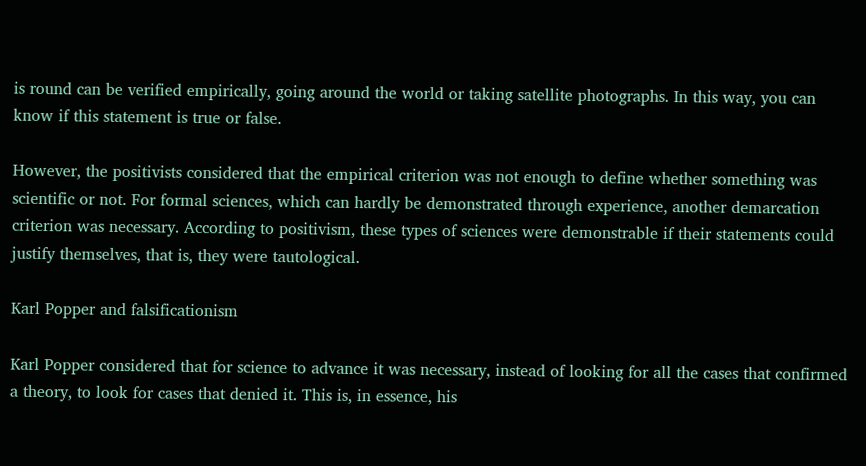is round can be verified empirically, going around the world or taking satellite photographs. In this way, you can know if this statement is true or false.

However, the positivists considered that the empirical criterion was not enough to define whether something was scientific or not. For formal sciences, which can hardly be demonstrated through experience, another demarcation criterion was necessary. According to positivism, these types of sciences were demonstrable if their statements could justify themselves, that is, they were tautological.

Karl Popper and falsificationism

Karl Popper considered that for science to advance it was necessary, instead of looking for all the cases that confirmed a theory, to look for cases that denied it. This is, in essence, his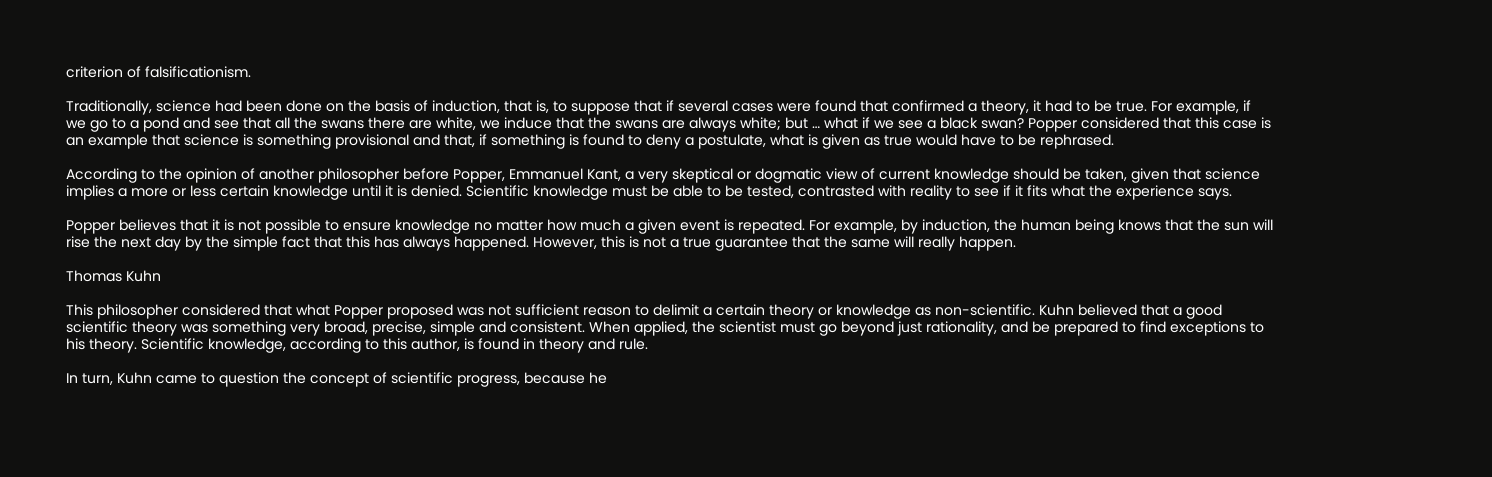criterion of falsificationism.

Traditionally, science had been done on the basis of induction, that is, to suppose that if several cases were found that confirmed a theory, it had to be true. For example, if we go to a pond and see that all the swans there are white, we induce that the swans are always white; but … what if we see a black swan? Popper considered that this case is an example that science is something provisional and that, if something is found to deny a postulate, what is given as true would have to be rephrased.

According to the opinion of another philosopher before Popper, Emmanuel Kant, a very skeptical or dogmatic view of current knowledge should be taken, given that science implies a more or less certain knowledge until it is denied. Scientific knowledge must be able to be tested, contrasted with reality to see if it fits what the experience says.

Popper believes that it is not possible to ensure knowledge no matter how much a given event is repeated. For example, by induction, the human being knows that the sun will rise the next day by the simple fact that this has always happened. However, this is not a true guarantee that the same will really happen.

Thomas Kuhn

This philosopher considered that what Popper proposed was not sufficient reason to delimit a certain theory or knowledge as non-scientific. Kuhn believed that a good scientific theory was something very broad, precise, simple and consistent. When applied, the scientist must go beyond just rationality, and be prepared to find exceptions to his theory. Scientific knowledge, according to this author, is found in theory and rule.

In turn, Kuhn came to question the concept of scientific progress, because he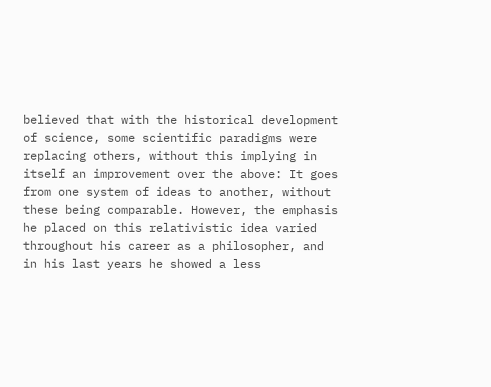believed that with the historical development of science, some scientific paradigms were replacing others, without this implying in itself an improvement over the above: It goes from one system of ideas to another, without these being comparable. However, the emphasis he placed on this relativistic idea varied throughout his career as a philosopher, and in his last years he showed a less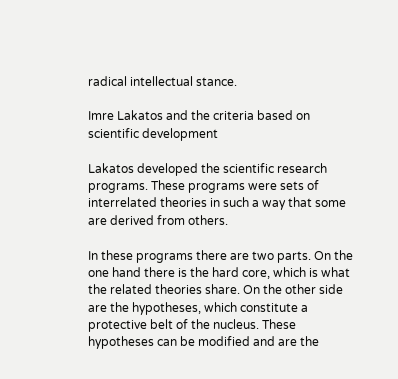radical intellectual stance.

Imre Lakatos and the criteria based on scientific development

Lakatos developed the scientific research programs. These programs were sets of interrelated theories in such a way that some are derived from others.

In these programs there are two parts. On the one hand there is the hard core, which is what the related theories share. On the other side are the hypotheses, which constitute a protective belt of the nucleus. These hypotheses can be modified and are the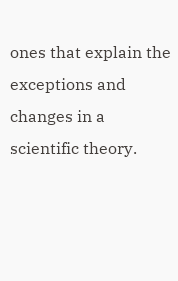ones that explain the exceptions and changes in a scientific theory.